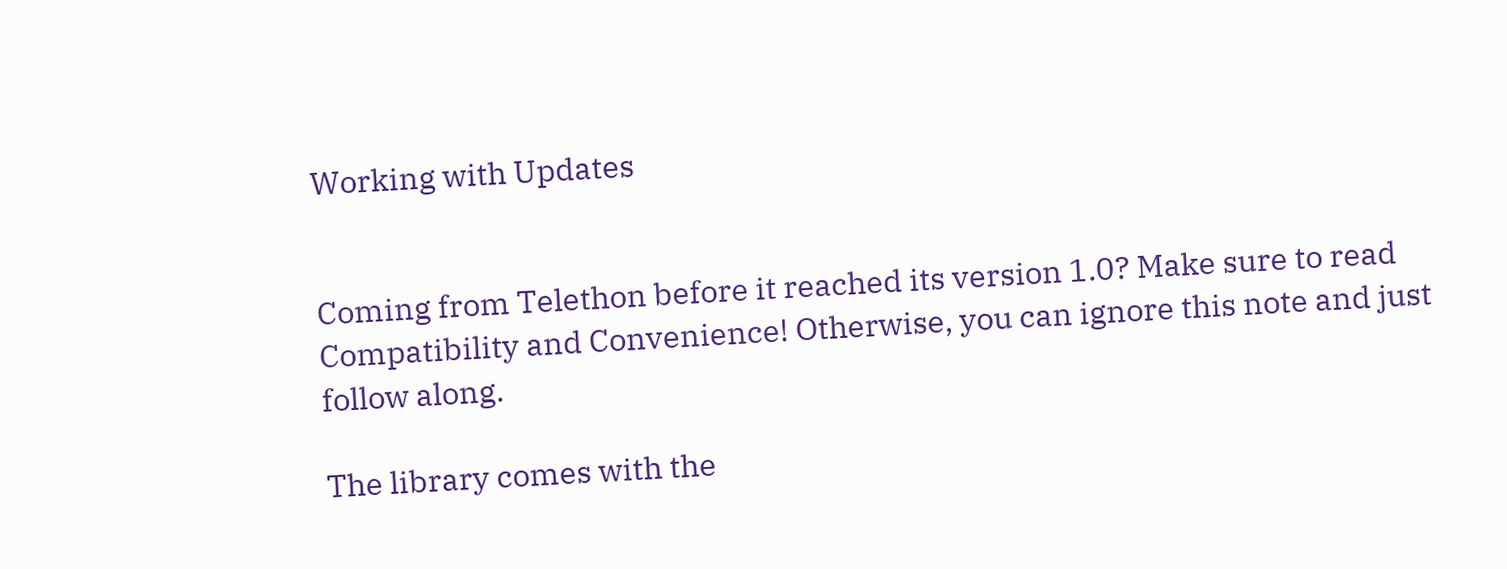Working with Updates


Coming from Telethon before it reached its version 1.0? Make sure to read Compatibility and Convenience! Otherwise, you can ignore this note and just follow along.

The library comes with the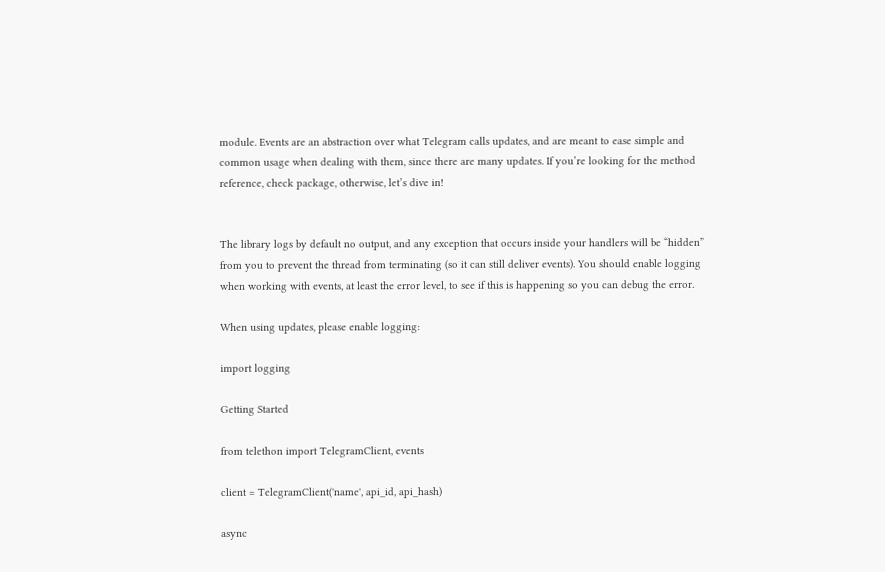module. Events are an abstraction over what Telegram calls updates, and are meant to ease simple and common usage when dealing with them, since there are many updates. If you’re looking for the method reference, check package, otherwise, let’s dive in!


The library logs by default no output, and any exception that occurs inside your handlers will be “hidden” from you to prevent the thread from terminating (so it can still deliver events). You should enable logging when working with events, at least the error level, to see if this is happening so you can debug the error.

When using updates, please enable logging:

import logging

Getting Started

from telethon import TelegramClient, events

client = TelegramClient('name', api_id, api_hash)

async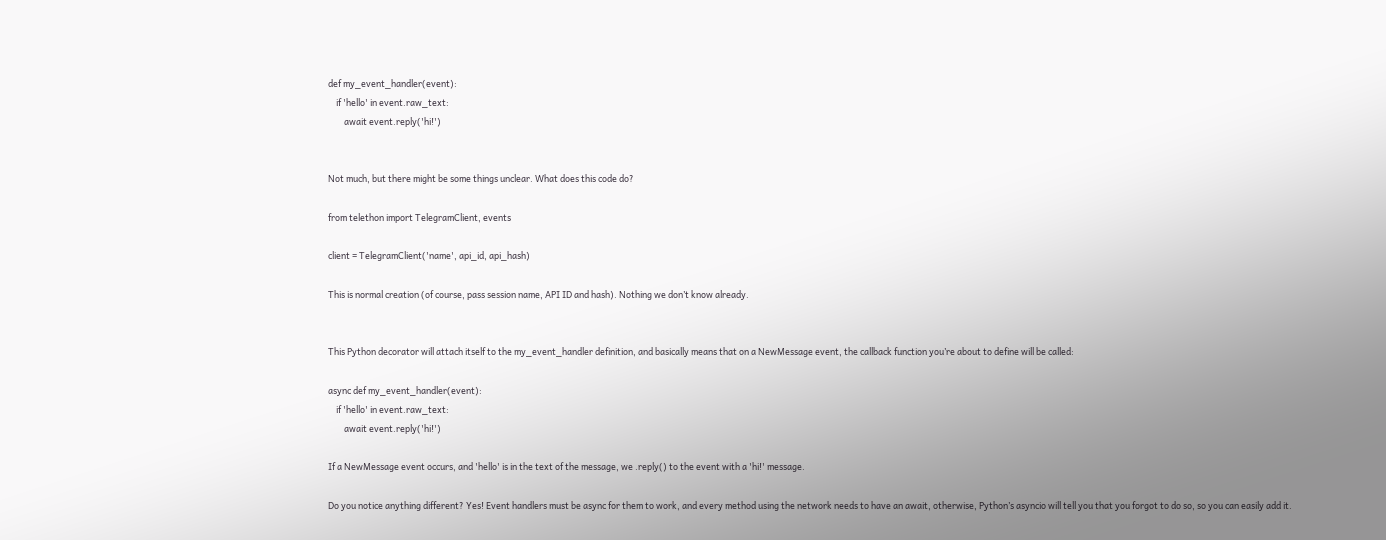def my_event_handler(event):
    if 'hello' in event.raw_text:
        await event.reply('hi!')


Not much, but there might be some things unclear. What does this code do?

from telethon import TelegramClient, events

client = TelegramClient('name', api_id, api_hash)

This is normal creation (of course, pass session name, API ID and hash). Nothing we don’t know already.


This Python decorator will attach itself to the my_event_handler definition, and basically means that on a NewMessage event, the callback function you’re about to define will be called:

async def my_event_handler(event):
    if 'hello' in event.raw_text:
        await event.reply('hi!')

If a NewMessage event occurs, and 'hello' is in the text of the message, we .reply() to the event with a 'hi!' message.

Do you notice anything different? Yes! Event handlers must be async for them to work, and every method using the network needs to have an await, otherwise, Python’s asyncio will tell you that you forgot to do so, so you can easily add it.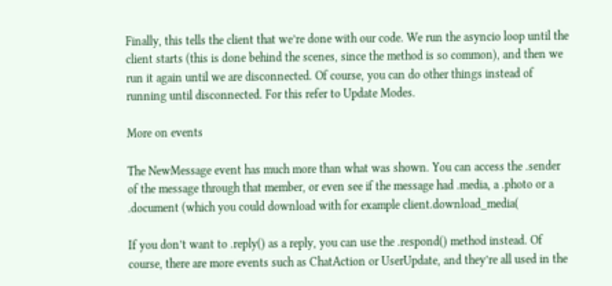Finally, this tells the client that we’re done with our code. We run the asyncio loop until the client starts (this is done behind the scenes, since the method is so common), and then we run it again until we are disconnected. Of course, you can do other things instead of running until disconnected. For this refer to Update Modes.

More on events

The NewMessage event has much more than what was shown. You can access the .sender of the message through that member, or even see if the message had .media, a .photo or a .document (which you could download with for example client.download_media(

If you don’t want to .reply() as a reply, you can use the .respond() method instead. Of course, there are more events such as ChatAction or UserUpdate, and they’re all used in the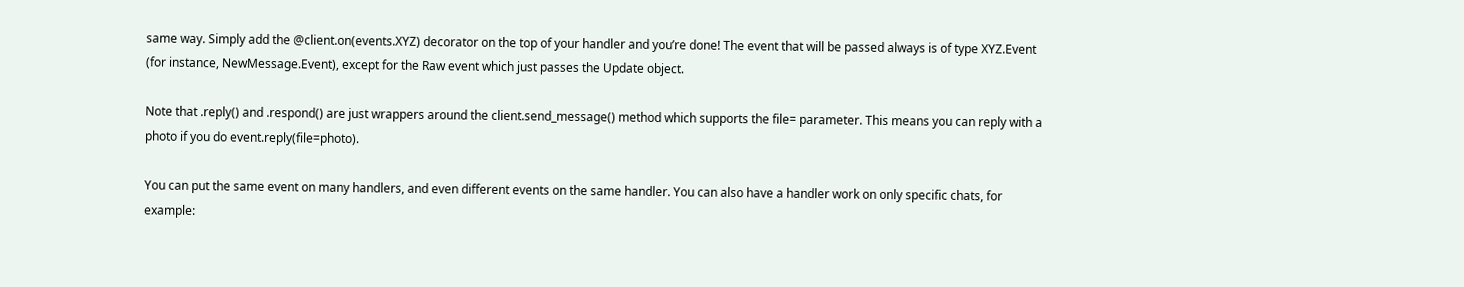same way. Simply add the @client.on(events.XYZ) decorator on the top of your handler and you’re done! The event that will be passed always is of type XYZ.Event (for instance, NewMessage.Event), except for the Raw event which just passes the Update object.

Note that .reply() and .respond() are just wrappers around the client.send_message() method which supports the file= parameter. This means you can reply with a photo if you do event.reply(file=photo).

You can put the same event on many handlers, and even different events on the same handler. You can also have a handler work on only specific chats, for example: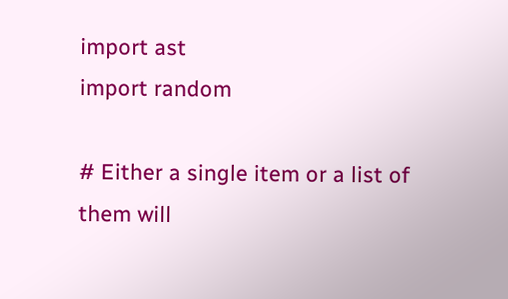import ast
import random

# Either a single item or a list of them will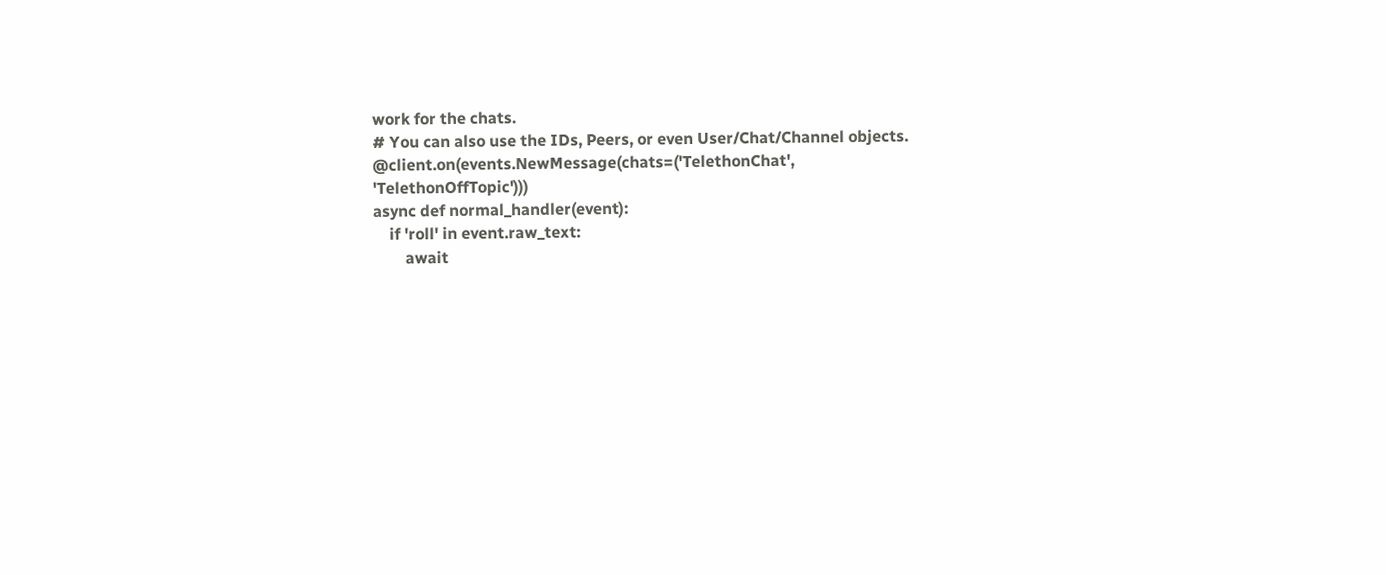work for the chats.
# You can also use the IDs, Peers, or even User/Chat/Channel objects.
@client.on(events.NewMessage(chats=('TelethonChat', 'TelethonOffTopic')))
async def normal_handler(event):
    if 'roll' in event.raw_text:
        await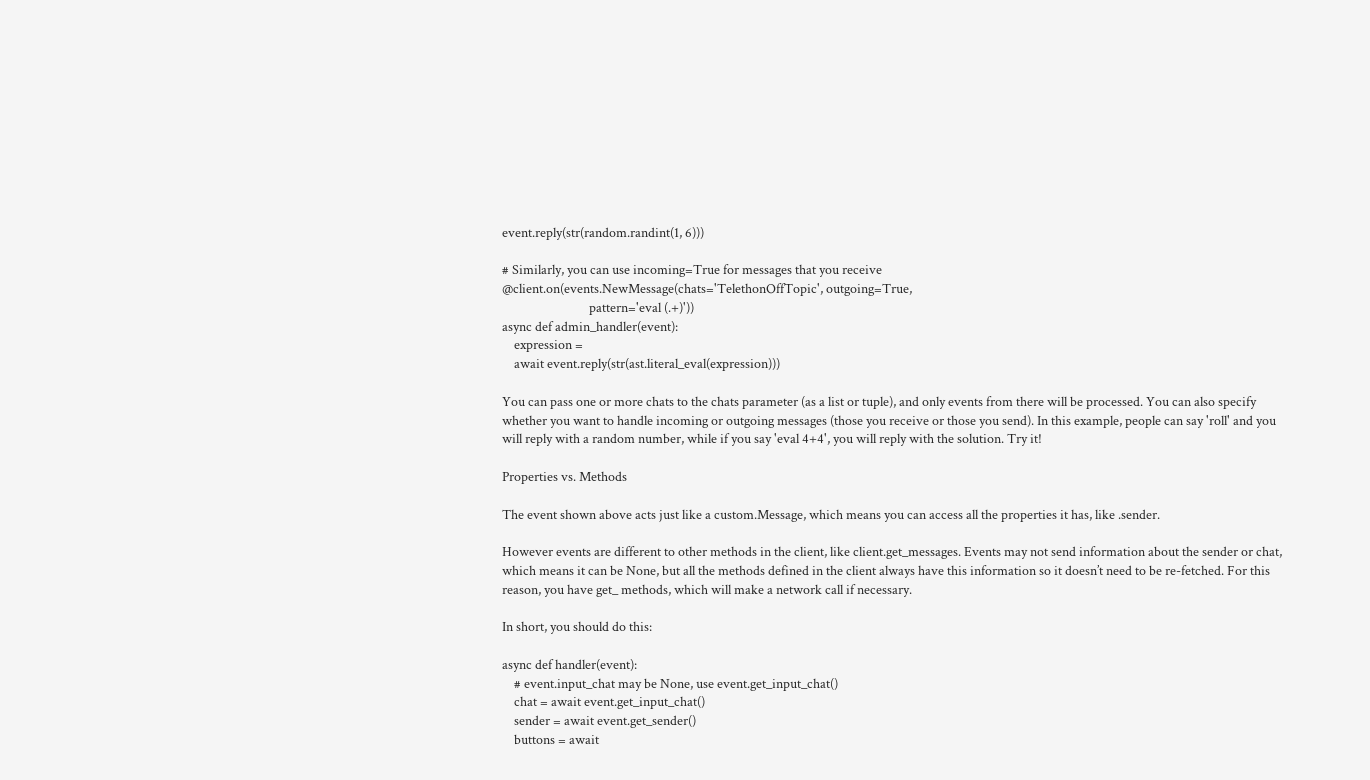event.reply(str(random.randint(1, 6)))

# Similarly, you can use incoming=True for messages that you receive
@client.on(events.NewMessage(chats='TelethonOffTopic', outgoing=True,
                             pattern='eval (.+)'))
async def admin_handler(event):
    expression =
    await event.reply(str(ast.literal_eval(expression)))

You can pass one or more chats to the chats parameter (as a list or tuple), and only events from there will be processed. You can also specify whether you want to handle incoming or outgoing messages (those you receive or those you send). In this example, people can say 'roll' and you will reply with a random number, while if you say 'eval 4+4', you will reply with the solution. Try it!

Properties vs. Methods

The event shown above acts just like a custom.Message, which means you can access all the properties it has, like .sender.

However events are different to other methods in the client, like client.get_messages. Events may not send information about the sender or chat, which means it can be None, but all the methods defined in the client always have this information so it doesn’t need to be re-fetched. For this reason, you have get_ methods, which will make a network call if necessary.

In short, you should do this:

async def handler(event):
    # event.input_chat may be None, use event.get_input_chat()
    chat = await event.get_input_chat()
    sender = await event.get_sender()
    buttons = await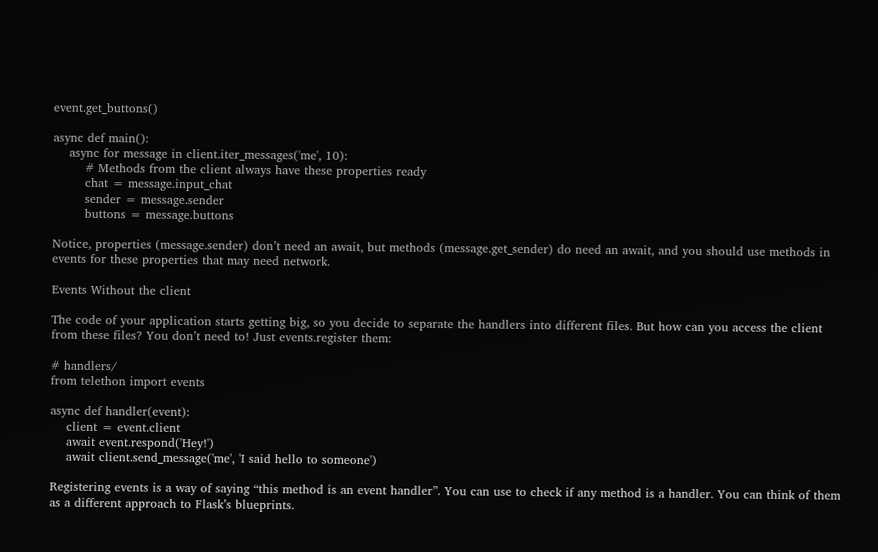event.get_buttons()

async def main():
    async for message in client.iter_messages('me', 10):
        # Methods from the client always have these properties ready
        chat = message.input_chat
        sender = message.sender
        buttons = message.buttons

Notice, properties (message.sender) don’t need an await, but methods (message.get_sender) do need an await, and you should use methods in events for these properties that may need network.

Events Without the client

The code of your application starts getting big, so you decide to separate the handlers into different files. But how can you access the client from these files? You don’t need to! Just events.register them:

# handlers/
from telethon import events

async def handler(event):
    client = event.client
    await event.respond('Hey!')
    await client.send_message('me', 'I said hello to someone')

Registering events is a way of saying “this method is an event handler”. You can use to check if any method is a handler. You can think of them as a different approach to Flask’s blueprints.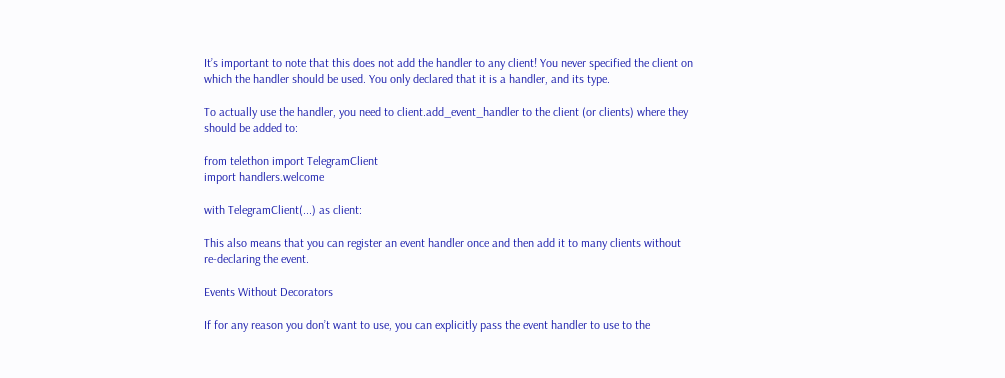It’s important to note that this does not add the handler to any client! You never specified the client on which the handler should be used. You only declared that it is a handler, and its type.

To actually use the handler, you need to client.add_event_handler to the client (or clients) where they should be added to:

from telethon import TelegramClient
import handlers.welcome

with TelegramClient(...) as client:

This also means that you can register an event handler once and then add it to many clients without re-declaring the event.

Events Without Decorators

If for any reason you don’t want to use, you can explicitly pass the event handler to use to the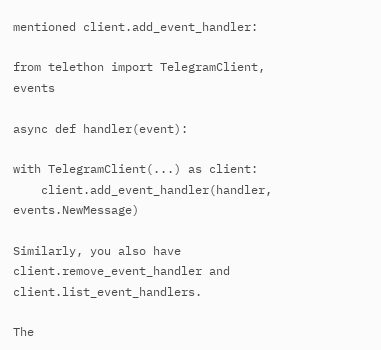mentioned client.add_event_handler:

from telethon import TelegramClient, events

async def handler(event):

with TelegramClient(...) as client:
    client.add_event_handler(handler, events.NewMessage)

Similarly, you also have client.remove_event_handler and client.list_event_handlers.

The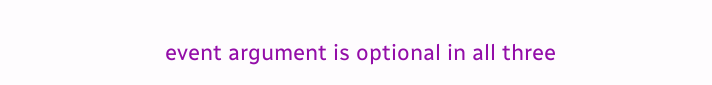event argument is optional in all three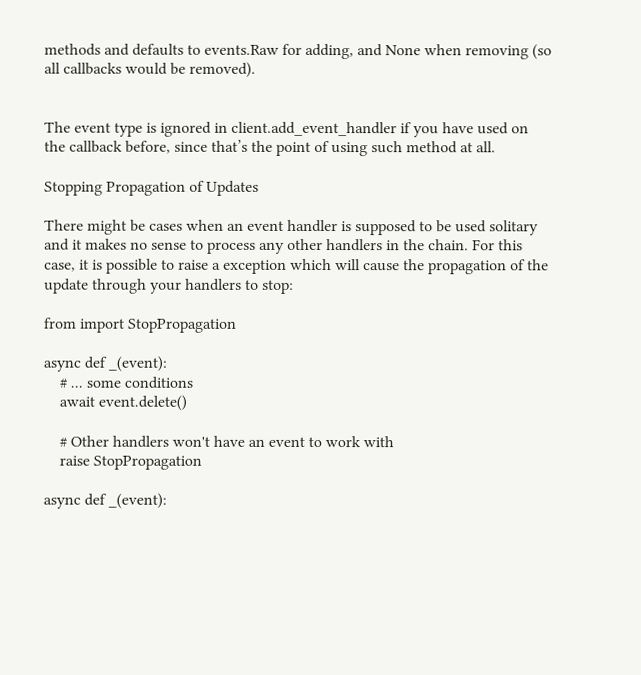methods and defaults to events.Raw for adding, and None when removing (so all callbacks would be removed).


The event type is ignored in client.add_event_handler if you have used on the callback before, since that’s the point of using such method at all.

Stopping Propagation of Updates

There might be cases when an event handler is supposed to be used solitary and it makes no sense to process any other handlers in the chain. For this case, it is possible to raise a exception which will cause the propagation of the update through your handlers to stop:

from import StopPropagation

async def _(event):
    # ... some conditions
    await event.delete()

    # Other handlers won't have an event to work with
    raise StopPropagation

async def _(event):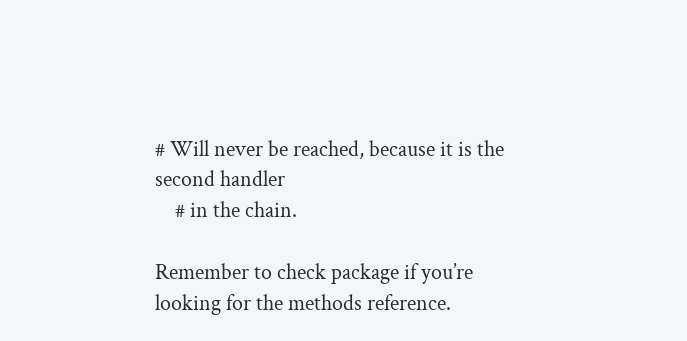# Will never be reached, because it is the second handler
    # in the chain.

Remember to check package if you’re looking for the methods reference.